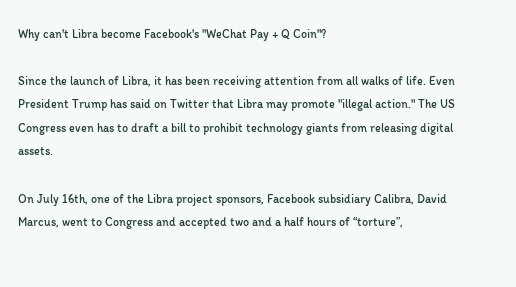Why can't Libra become Facebook's "WeChat Pay + Q Coin"?

Since the launch of Libra, it has been receiving attention from all walks of life. Even President Trump has said on Twitter that Libra may promote "illegal action." The US Congress even has to draft a bill to prohibit technology giants from releasing digital assets.

On July 16th, one of the Libra project sponsors, Facebook subsidiary Calibra, David Marcus, went to Congress and accepted two and a half hours of “torture”,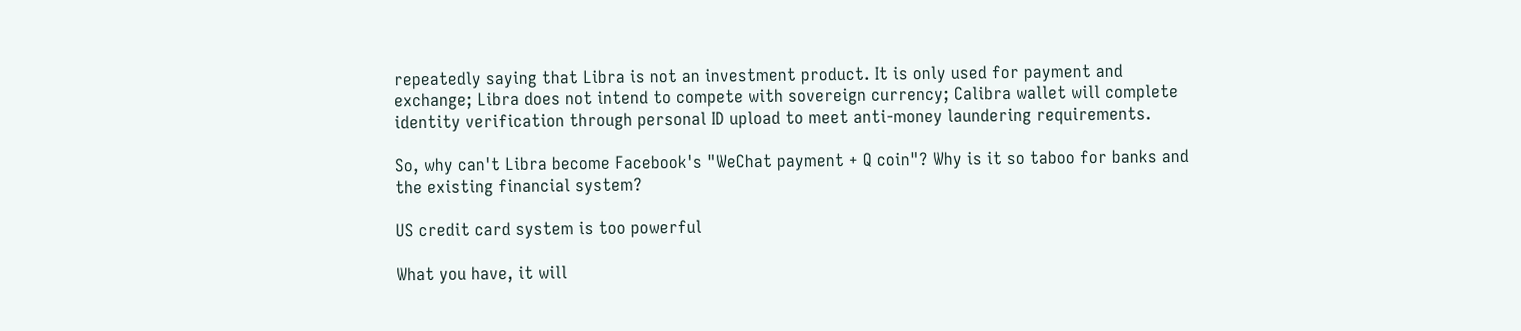repeatedly saying that Libra is not an investment product. It is only used for payment and exchange; Libra does not intend to compete with sovereign currency; Calibra wallet will complete identity verification through personal ID upload to meet anti-money laundering requirements.

So, why can't Libra become Facebook's "WeChat payment + Q coin"? Why is it so taboo for banks and the existing financial system?

US credit card system is too powerful

What you have, it will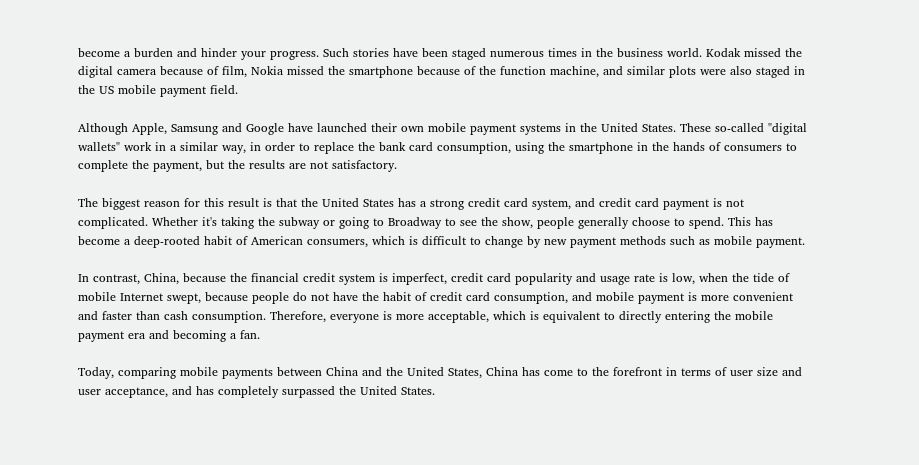become a burden and hinder your progress. Such stories have been staged numerous times in the business world. Kodak missed the digital camera because of film, Nokia missed the smartphone because of the function machine, and similar plots were also staged in the US mobile payment field.

Although Apple, Samsung and Google have launched their own mobile payment systems in the United States. These so-called "digital wallets" work in a similar way, in order to replace the bank card consumption, using the smartphone in the hands of consumers to complete the payment, but the results are not satisfactory.

The biggest reason for this result is that the United States has a strong credit card system, and credit card payment is not complicated. Whether it's taking the subway or going to Broadway to see the show, people generally choose to spend. This has become a deep-rooted habit of American consumers, which is difficult to change by new payment methods such as mobile payment.

In contrast, China, because the financial credit system is imperfect, credit card popularity and usage rate is low, when the tide of mobile Internet swept, because people do not have the habit of credit card consumption, and mobile payment is more convenient and faster than cash consumption. Therefore, everyone is more acceptable, which is equivalent to directly entering the mobile payment era and becoming a fan.

Today, comparing mobile payments between China and the United States, China has come to the forefront in terms of user size and user acceptance, and has completely surpassed the United States.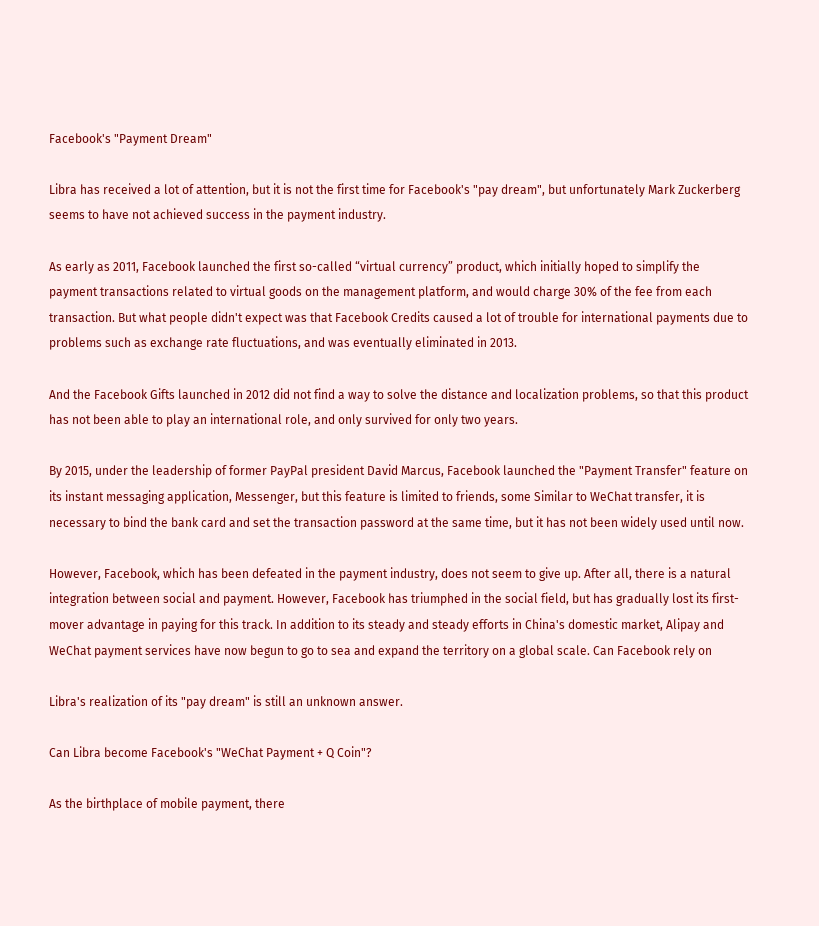Facebook's "Payment Dream"

Libra has received a lot of attention, but it is not the first time for Facebook's "pay dream", but unfortunately Mark Zuckerberg seems to have not achieved success in the payment industry.

As early as 2011, Facebook launched the first so-called “virtual currency” product, which initially hoped to simplify the payment transactions related to virtual goods on the management platform, and would charge 30% of the fee from each transaction. But what people didn't expect was that Facebook Credits caused a lot of trouble for international payments due to problems such as exchange rate fluctuations, and was eventually eliminated in 2013.

And the Facebook Gifts launched in 2012 did not find a way to solve the distance and localization problems, so that this product has not been able to play an international role, and only survived for only two years.

By 2015, under the leadership of former PayPal president David Marcus, Facebook launched the "Payment Transfer" feature on its instant messaging application, Messenger, but this feature is limited to friends, some Similar to WeChat transfer, it is necessary to bind the bank card and set the transaction password at the same time, but it has not been widely used until now.

However, Facebook, which has been defeated in the payment industry, does not seem to give up. After all, there is a natural integration between social and payment. However, Facebook has triumphed in the social field, but has gradually lost its first-mover advantage in paying for this track. In addition to its steady and steady efforts in China's domestic market, Alipay and WeChat payment services have now begun to go to sea and expand the territory on a global scale. Can Facebook rely on

Libra's realization of its "pay dream" is still an unknown answer.

Can Libra become Facebook's "WeChat Payment + Q Coin"?

As the birthplace of mobile payment, there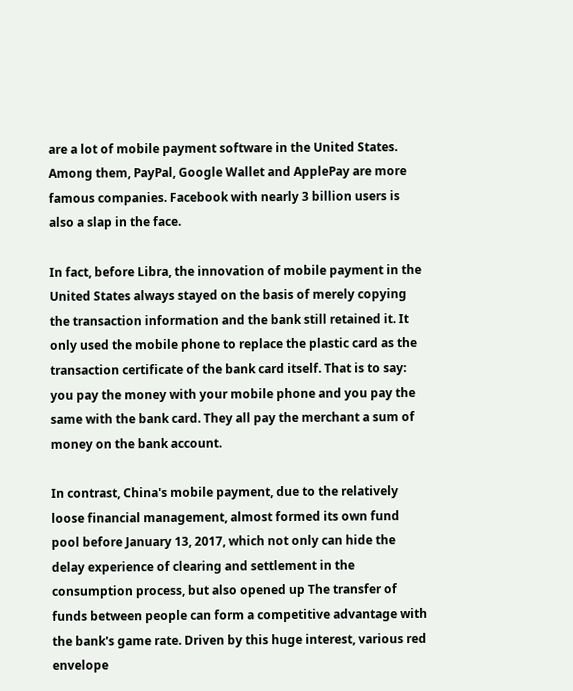are a lot of mobile payment software in the United States. Among them, PayPal, Google Wallet and ApplePay are more famous companies. Facebook with nearly 3 billion users is also a slap in the face.

In fact, before Libra, the innovation of mobile payment in the United States always stayed on the basis of merely copying the transaction information and the bank still retained it. It only used the mobile phone to replace the plastic card as the transaction certificate of the bank card itself. That is to say: you pay the money with your mobile phone and you pay the same with the bank card. They all pay the merchant a sum of money on the bank account.

In contrast, China's mobile payment, due to the relatively loose financial management, almost formed its own fund pool before January 13, 2017, which not only can hide the delay experience of clearing and settlement in the consumption process, but also opened up The transfer of funds between people can form a competitive advantage with the bank's game rate. Driven by this huge interest, various red envelope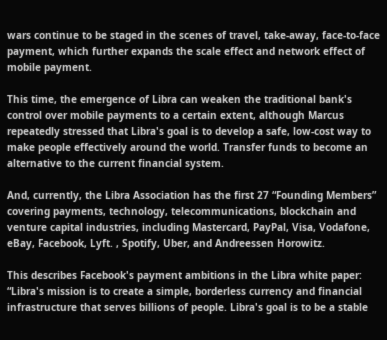wars continue to be staged in the scenes of travel, take-away, face-to-face payment, which further expands the scale effect and network effect of mobile payment.

This time, the emergence of Libra can weaken the traditional bank's control over mobile payments to a certain extent, although Marcus repeatedly stressed that Libra's goal is to develop a safe, low-cost way to make people effectively around the world. Transfer funds to become an alternative to the current financial system.

And, currently, the Libra Association has the first 27 “Founding Members” covering payments, technology, telecommunications, blockchain and venture capital industries, including Mastercard, PayPal, Visa, Vodafone, eBay, Facebook, Lyft. , Spotify, Uber, and Andreessen Horowitz.

This describes Facebook's payment ambitions in the Libra white paper: “Libra's mission is to create a simple, borderless currency and financial infrastructure that serves billions of people. Libra's goal is to be a stable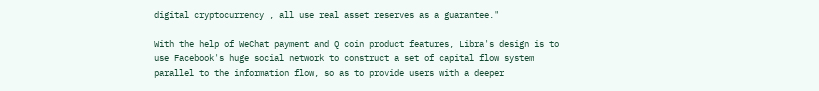digital cryptocurrency , all use real asset reserves as a guarantee."

With the help of WeChat payment and Q coin product features, Libra's design is to use Facebook's huge social network to construct a set of capital flow system parallel to the information flow, so as to provide users with a deeper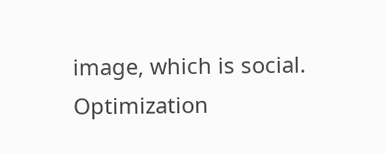image, which is social. Optimization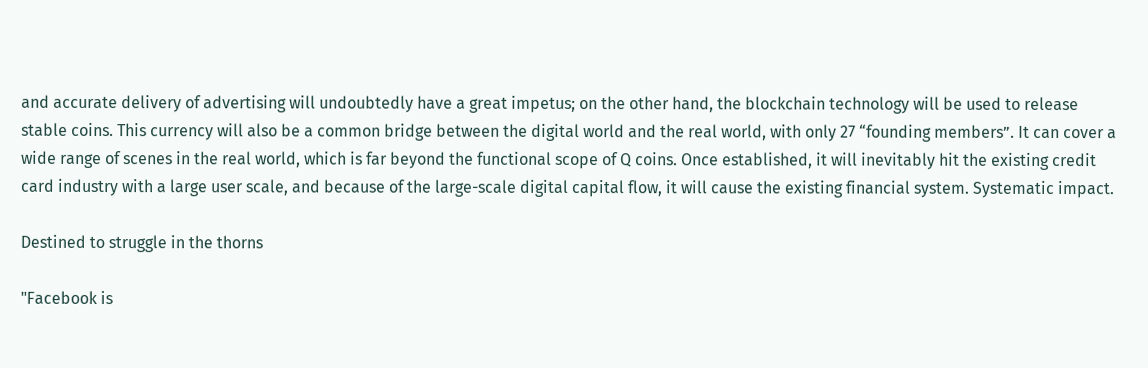and accurate delivery of advertising will undoubtedly have a great impetus; on the other hand, the blockchain technology will be used to release stable coins. This currency will also be a common bridge between the digital world and the real world, with only 27 “founding members”. It can cover a wide range of scenes in the real world, which is far beyond the functional scope of Q coins. Once established, it will inevitably hit the existing credit card industry with a large user scale, and because of the large-scale digital capital flow, it will cause the existing financial system. Systematic impact.

Destined to struggle in the thorns

"Facebook is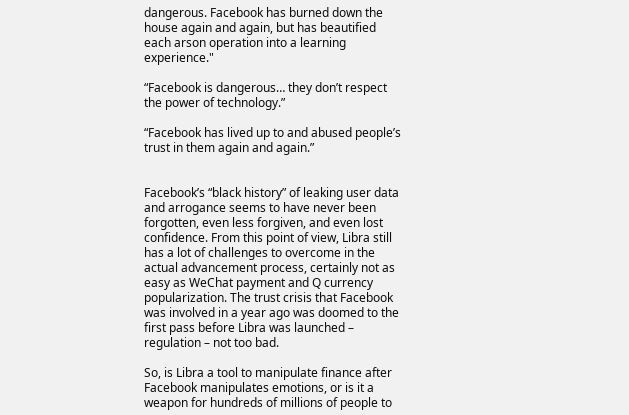dangerous. Facebook has burned down the house again and again, but has beautified each arson operation into a learning experience."

“Facebook is dangerous… they don’t respect the power of technology.”

“Facebook has lived up to and abused people’s trust in them again and again.”


Facebook’s “black history” of leaking user data and arrogance seems to have never been forgotten, even less forgiven, and even lost confidence. From this point of view, Libra still has a lot of challenges to overcome in the actual advancement process, certainly not as easy as WeChat payment and Q currency popularization. The trust crisis that Facebook was involved in a year ago was doomed to the first pass before Libra was launched – regulation – not too bad.

So, is Libra a tool to manipulate finance after Facebook manipulates emotions, or is it a weapon for hundreds of millions of people to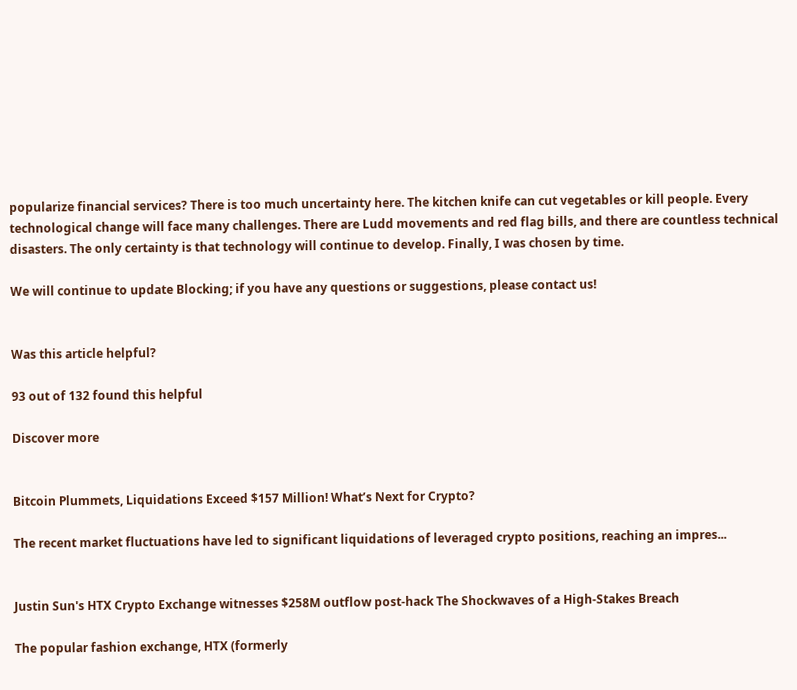popularize financial services? There is too much uncertainty here. The kitchen knife can cut vegetables or kill people. Every technological change will face many challenges. There are Ludd movements and red flag bills, and there are countless technical disasters. The only certainty is that technology will continue to develop. Finally, I was chosen by time.

We will continue to update Blocking; if you have any questions or suggestions, please contact us!


Was this article helpful?

93 out of 132 found this helpful

Discover more


Bitcoin Plummets, Liquidations Exceed $157 Million! What’s Next for Crypto?

The recent market fluctuations have led to significant liquidations of leveraged crypto positions, reaching an impres...


Justin Sun's HTX Crypto Exchange witnesses $258M outflow post-hack The Shockwaves of a High-Stakes Breach

The popular fashion exchange, HTX (formerly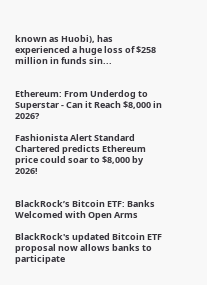known as Huobi), has experienced a huge loss of $258 million in funds sin...


Ethereum: From Underdog to Superstar - Can it Reach $8,000 in 2026?

Fashionista Alert Standard Chartered predicts Ethereum price could soar to $8,000 by 2026!


BlackRock’s Bitcoin ETF: Banks Welcomed with Open Arms

BlackRock's updated Bitcoin ETF proposal now allows banks to participate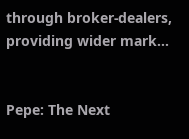through broker-dealers, providing wider mark...


Pepe: The Next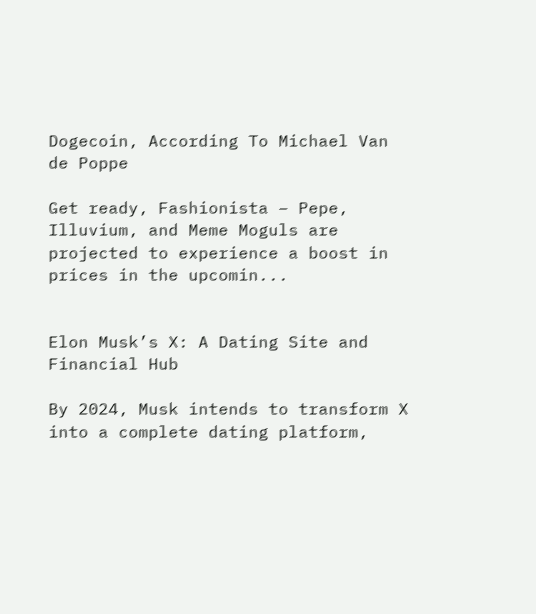Dogecoin, According To Michael Van de Poppe

Get ready, Fashionista – Pepe, Illuvium, and Meme Moguls are projected to experience a boost in prices in the upcomin...


Elon Musk’s X: A Dating Site and Financial Hub

By 2024, Musk intends to transform X into a complete dating platform,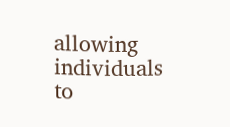allowing individuals to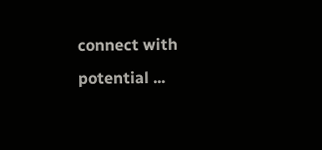connect with potential ...